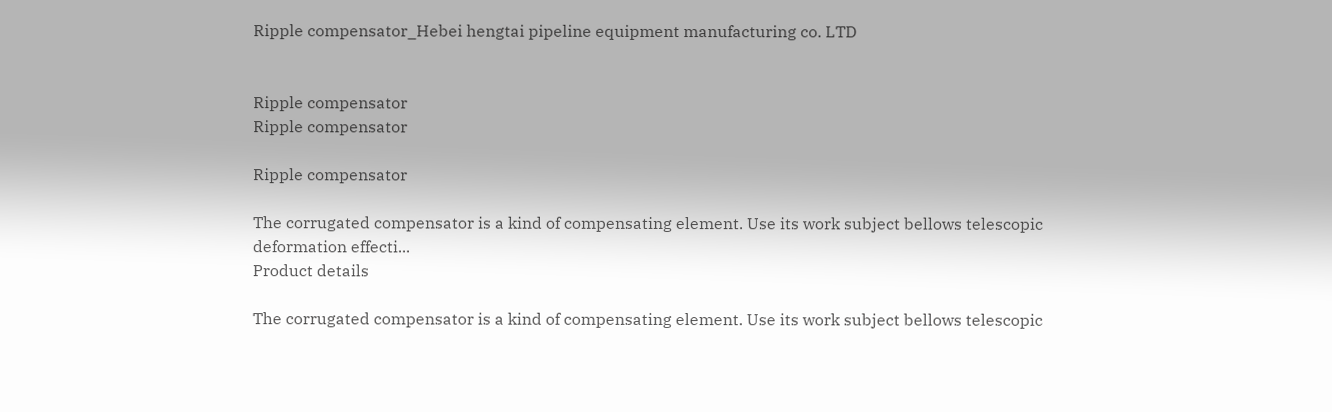Ripple compensator_Hebei hengtai pipeline equipment manufacturing co. LTD


Ripple compensator
Ripple compensator

Ripple compensator

The corrugated compensator is a kind of compensating element. Use its work subject bellows telescopic deformation effecti...
Product details

The corrugated compensator is a kind of compensating element. Use its work subject bellows telescopic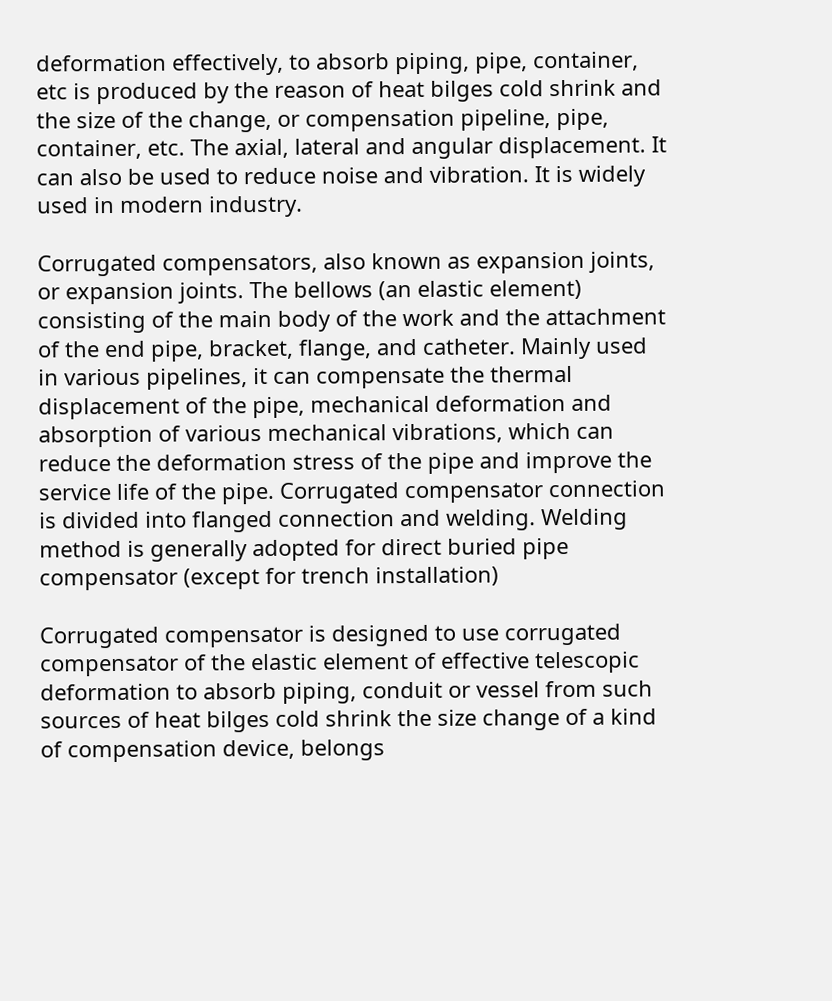deformation effectively, to absorb piping, pipe, container, etc is produced by the reason of heat bilges cold shrink and the size of the change, or compensation pipeline, pipe, container, etc. The axial, lateral and angular displacement. It can also be used to reduce noise and vibration. It is widely used in modern industry.

Corrugated compensators, also known as expansion joints, or expansion joints. The bellows (an elastic element) consisting of the main body of the work and the attachment of the end pipe, bracket, flange, and catheter. Mainly used in various pipelines, it can compensate the thermal displacement of the pipe, mechanical deformation and absorption of various mechanical vibrations, which can reduce the deformation stress of the pipe and improve the service life of the pipe. Corrugated compensator connection is divided into flanged connection and welding. Welding method is generally adopted for direct buried pipe compensator (except for trench installation)

Corrugated compensator is designed to use corrugated compensator of the elastic element of effective telescopic deformation to absorb piping, conduit or vessel from such sources of heat bilges cold shrink the size change of a kind of compensation device, belongs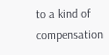to a kind of compensation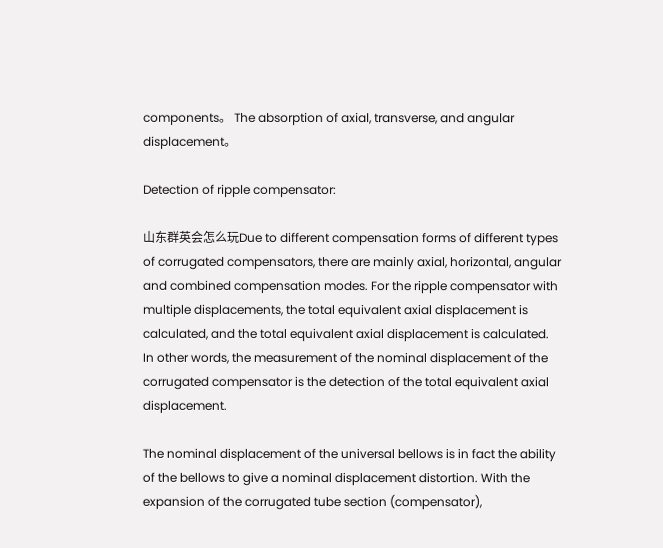components。 The absorption of axial, transverse, and angular displacement。

Detection of ripple compensator:

山东群英会怎么玩Due to different compensation forms of different types of corrugated compensators, there are mainly axial, horizontal, angular and combined compensation modes. For the ripple compensator with multiple displacements, the total equivalent axial displacement is calculated, and the total equivalent axial displacement is calculated. In other words, the measurement of the nominal displacement of the corrugated compensator is the detection of the total equivalent axial displacement.

The nominal displacement of the universal bellows is in fact the ability of the bellows to give a nominal displacement distortion. With the expansion of the corrugated tube section (compensator),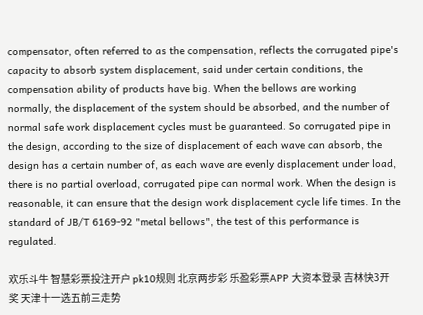compensator, often referred to as the compensation, reflects the corrugated pipe's capacity to absorb system displacement, said under certain conditions, the compensation ability of products have big. When the bellows are working normally, the displacement of the system should be absorbed, and the number of normal safe work displacement cycles must be guaranteed. So corrugated pipe in the design, according to the size of displacement of each wave can absorb, the design has a certain number of, as each wave are evenly displacement under load, there is no partial overload, corrugated pipe can normal work. When the design is reasonable, it can ensure that the design work displacement cycle life times. In the standard of JB/T 6169-92 "metal bellows", the test of this performance is regulated.

欢乐斗牛 智慧彩票投注开户 pk10规则 北京两步彩 乐盈彩票APP 大资本登录 吉林快3开奖 天津十一选五前三走势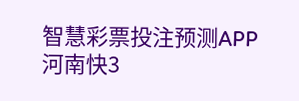智慧彩票投注预测APP 河南快3